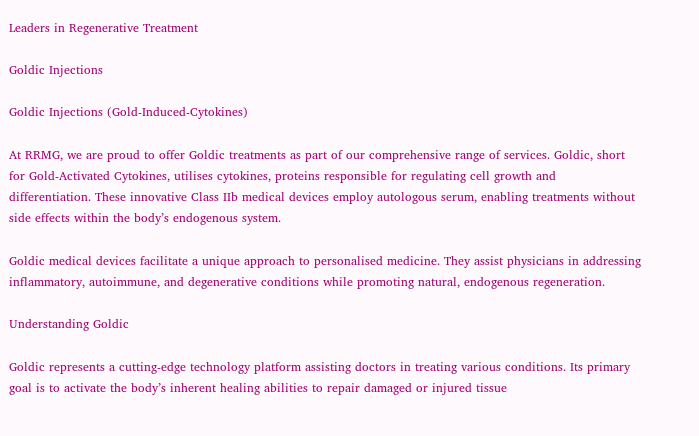Leaders in Regenerative Treatment

Goldic Injections

Goldic Injections (Gold-Induced-Cytokines)

At RRMG, we are proud to offer Goldic treatments as part of our comprehensive range of services. Goldic, short for Gold-Activated Cytokines, utilises cytokines, proteins responsible for regulating cell growth and differentiation. These innovative Class IIb medical devices employ autologous serum, enabling treatments without side effects within the body’s endogenous system.

Goldic medical devices facilitate a unique approach to personalised medicine. They assist physicians in addressing inflammatory, autoimmune, and degenerative conditions while promoting natural, endogenous regeneration.

Understanding Goldic

Goldic represents a cutting-edge technology platform assisting doctors in treating various conditions. Its primary goal is to activate the body’s inherent healing abilities to repair damaged or injured tissue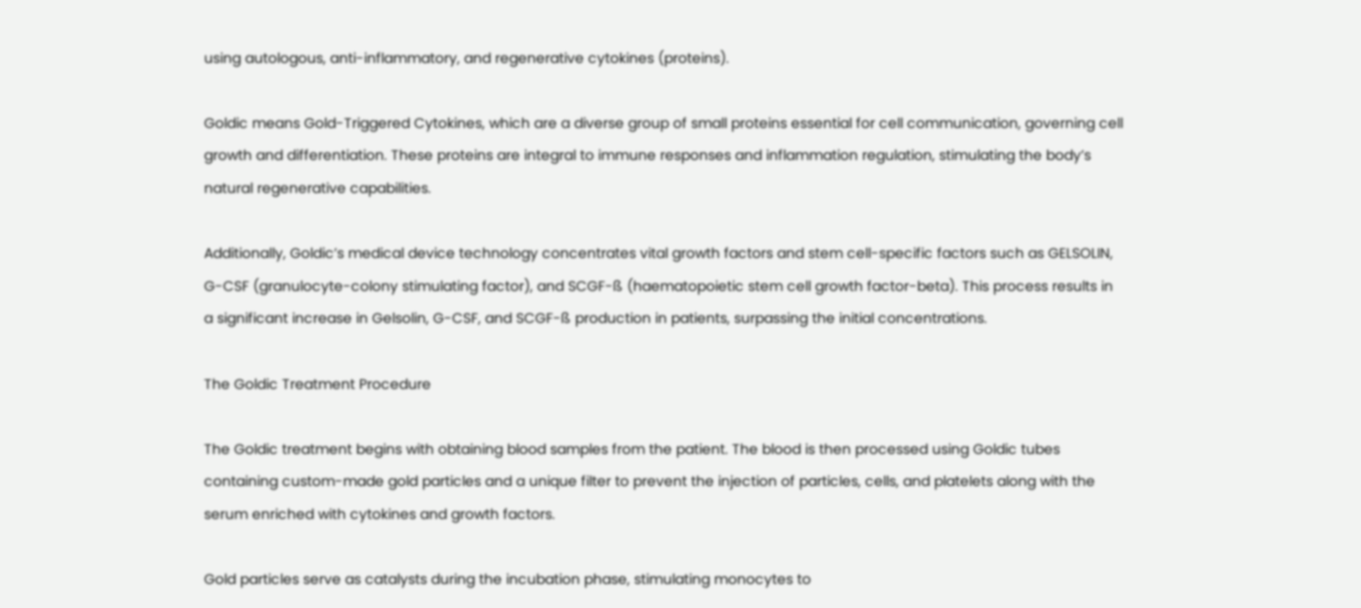using autologous, anti-inflammatory, and regenerative cytokines (proteins).

Goldic means Gold-Triggered Cytokines, which are a diverse group of small proteins essential for cell communication, governing cell growth and differentiation. These proteins are integral to immune responses and inflammation regulation, stimulating the body’s natural regenerative capabilities.

Additionally, Goldic’s medical device technology concentrates vital growth factors and stem cell-specific factors such as GELSOLIN, G-CSF (granulocyte-colony stimulating factor), and SCGF-ß (haematopoietic stem cell growth factor-beta). This process results in a significant increase in Gelsolin, G-CSF, and SCGF-ß production in patients, surpassing the initial concentrations.

The Goldic Treatment Procedure

The Goldic treatment begins with obtaining blood samples from the patient. The blood is then processed using Goldic tubes containing custom-made gold particles and a unique filter to prevent the injection of particles, cells, and platelets along with the serum enriched with cytokines and growth factors.

Gold particles serve as catalysts during the incubation phase, stimulating monocytes to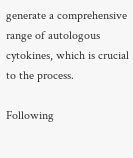generate a comprehensive range of autologous cytokines, which is crucial to the process.

Following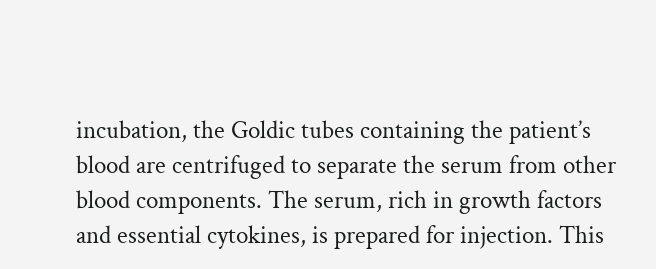incubation, the Goldic tubes containing the patient’s blood are centrifuged to separate the serum from other blood components. The serum, rich in growth factors and essential cytokines, is prepared for injection. This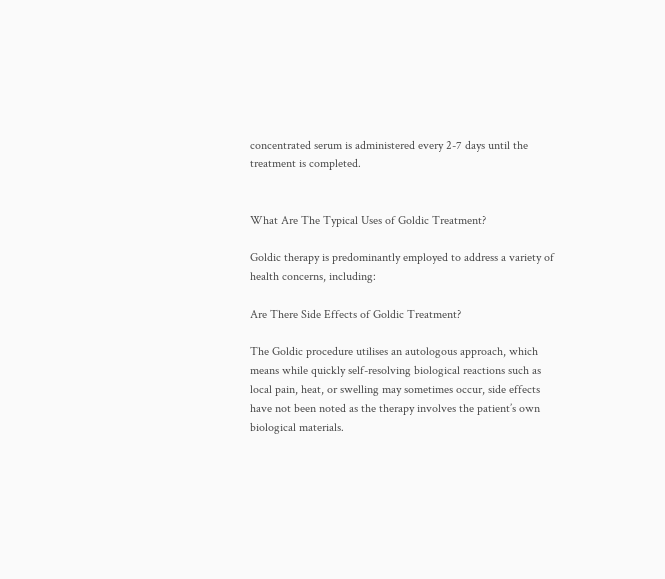concentrated serum is administered every 2-7 days until the treatment is completed.


What Are The Typical Uses of Goldic Treatment?

Goldic therapy is predominantly employed to address a variety of health concerns, including:

Are There Side Effects of Goldic Treatment?

The Goldic procedure utilises an autologous approach, which means while quickly self-resolving biological reactions such as local pain, heat, or swelling may sometimes occur, side effects have not been noted as the therapy involves the patient’s own biological materials.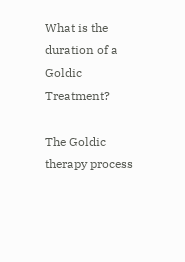What is the duration of a Goldic Treatment?

The Goldic therapy process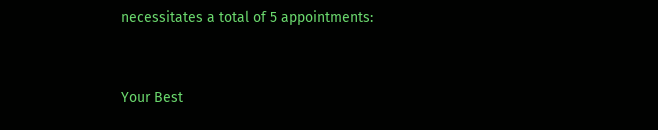necessitates a total of 5 appointments:


Your Best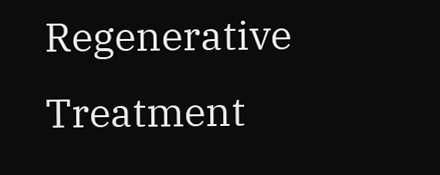Regenerative Treatment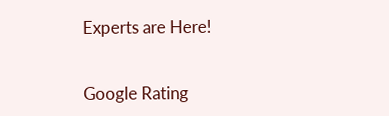Experts are Here!


Google Rating